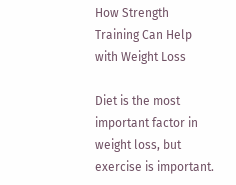How Strength Training Can Help with Weight Loss

Diet is the most important factor in weight loss, but exercise is important.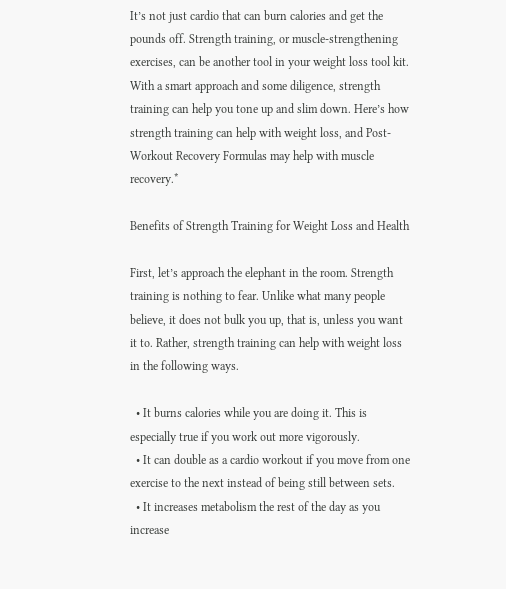It’s not just cardio that can burn calories and get the pounds off. Strength training, or muscle-strengthening exercises, can be another tool in your weight loss tool kit. With a smart approach and some diligence, strength training can help you tone up and slim down. Here’s how strength training can help with weight loss, and Post-Workout Recovery Formulas may help with muscle recovery.*

Benefits of Strength Training for Weight Loss and Health

First, let’s approach the elephant in the room. Strength training is nothing to fear. Unlike what many people believe, it does not bulk you up, that is, unless you want it to. Rather, strength training can help with weight loss in the following ways.

  • It burns calories while you are doing it. This is especially true if you work out more vigorously.
  • It can double as a cardio workout if you move from one exercise to the next instead of being still between sets.
  • It increases metabolism the rest of the day as you increase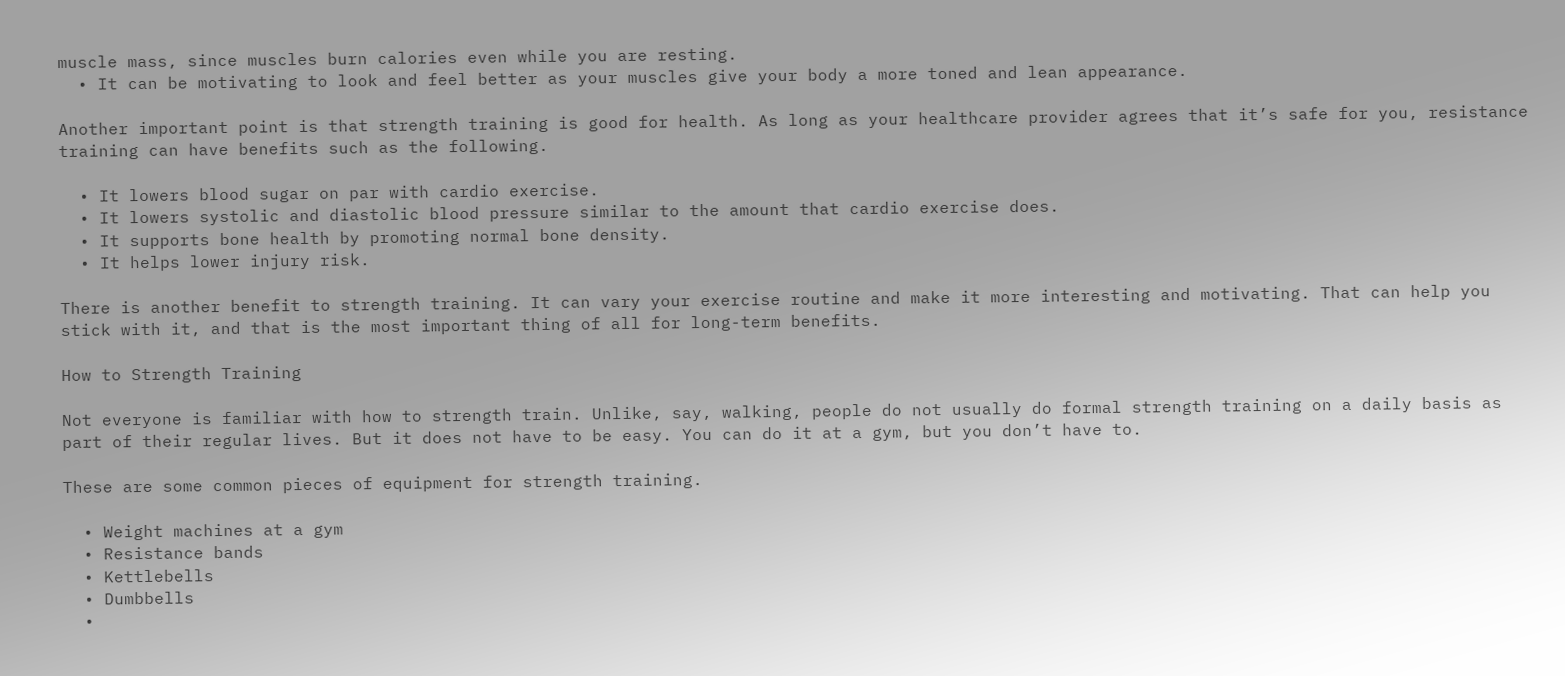muscle mass, since muscles burn calories even while you are resting.
  • It can be motivating to look and feel better as your muscles give your body a more toned and lean appearance.

Another important point is that strength training is good for health. As long as your healthcare provider agrees that it’s safe for you, resistance training can have benefits such as the following.

  • It lowers blood sugar on par with cardio exercise.
  • It lowers systolic and diastolic blood pressure similar to the amount that cardio exercise does.
  • It supports bone health by promoting normal bone density.
  • It helps lower injury risk.

There is another benefit to strength training. It can vary your exercise routine and make it more interesting and motivating. That can help you stick with it, and that is the most important thing of all for long-term benefits.

How to Strength Training

Not everyone is familiar with how to strength train. Unlike, say, walking, people do not usually do formal strength training on a daily basis as part of their regular lives. But it does not have to be easy. You can do it at a gym, but you don’t have to.

These are some common pieces of equipment for strength training.

  • Weight machines at a gym
  • Resistance bands
  • Kettlebells
  • Dumbbells
  •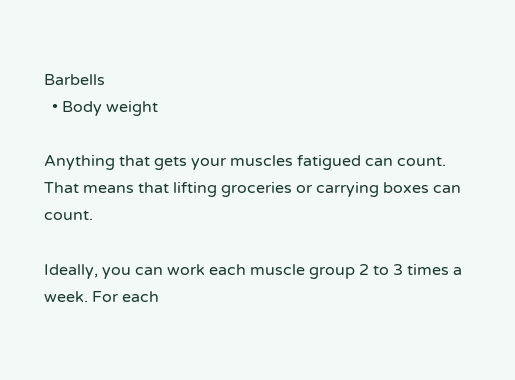Barbells
  • Body weight

Anything that gets your muscles fatigued can count. That means that lifting groceries or carrying boxes can count.

Ideally, you can work each muscle group 2 to 3 times a week. For each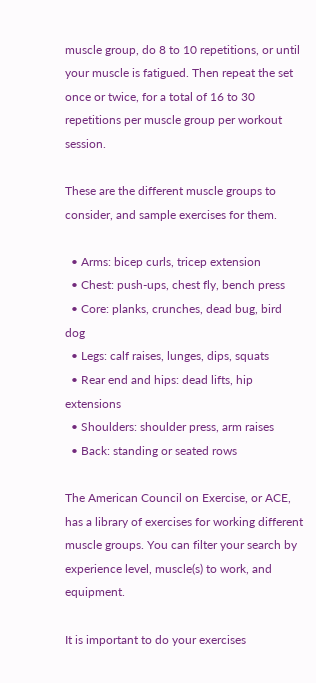muscle group, do 8 to 10 repetitions, or until your muscle is fatigued. Then repeat the set once or twice, for a total of 16 to 30 repetitions per muscle group per workout session.

These are the different muscle groups to consider, and sample exercises for them.

  • Arms: bicep curls, tricep extension
  • Chest: push-ups, chest fly, bench press
  • Core: planks, crunches, dead bug, bird dog
  • Legs: calf raises, lunges, dips, squats
  • Rear end and hips: dead lifts, hip extensions
  • Shoulders: shoulder press, arm raises
  • Back: standing or seated rows

The American Council on Exercise, or ACE, has a library of exercises for working different muscle groups. You can filter your search by experience level, muscle(s) to work, and equipment.

It is important to do your exercises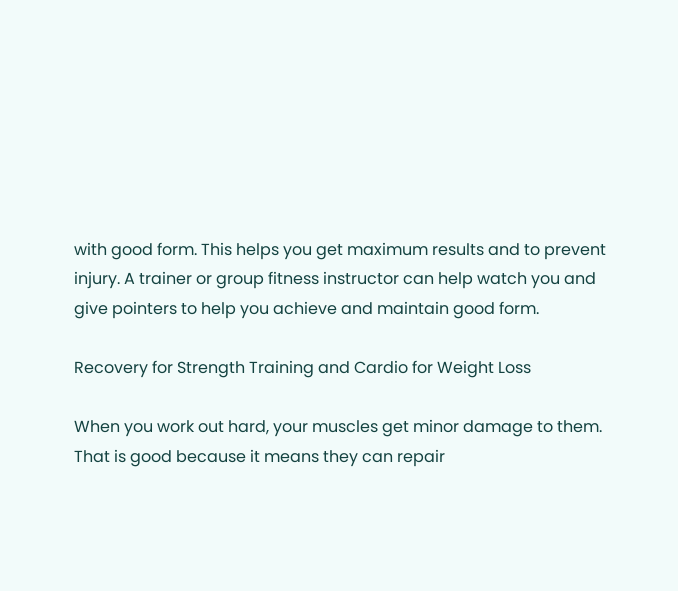with good form. This helps you get maximum results and to prevent injury. A trainer or group fitness instructor can help watch you and give pointers to help you achieve and maintain good form.

Recovery for Strength Training and Cardio for Weight Loss

When you work out hard, your muscles get minor damage to them. That is good because it means they can repair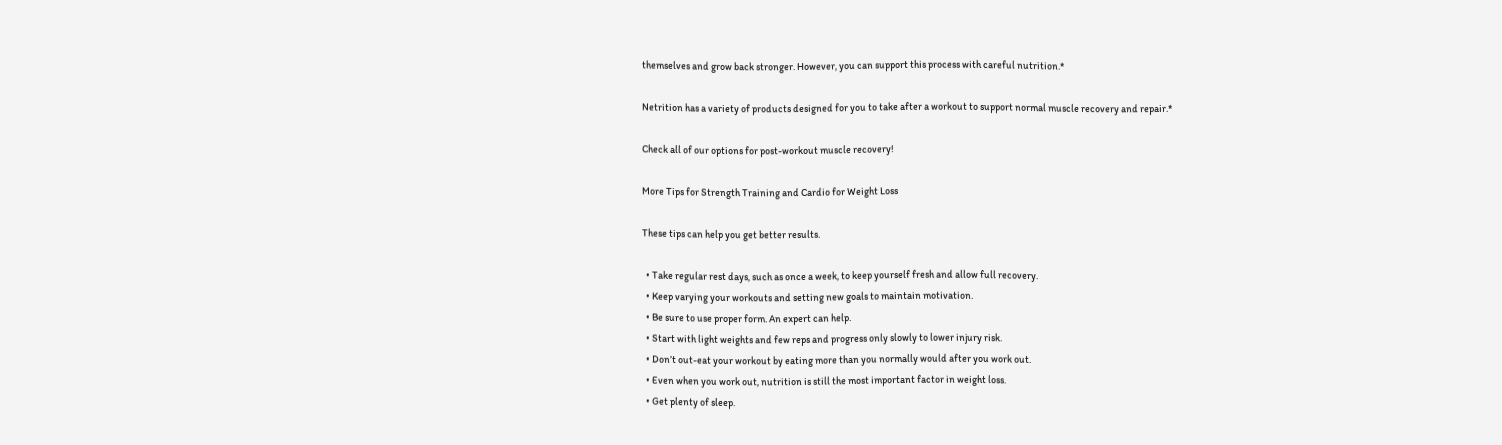themselves and grow back stronger. However, you can support this process with careful nutrition.*

Netrition has a variety of products designed for you to take after a workout to support normal muscle recovery and repair.*

Check all of our options for post-workout muscle recovery!

More Tips for Strength Training and Cardio for Weight Loss

These tips can help you get better results.

  • Take regular rest days, such as once a week, to keep yourself fresh and allow full recovery.
  • Keep varying your workouts and setting new goals to maintain motivation.
  • Be sure to use proper form. An expert can help.
  • Start with light weights and few reps and progress only slowly to lower injury risk.
  • Don’t out-eat your workout by eating more than you normally would after you work out.
  • Even when you work out, nutrition is still the most important factor in weight loss.
  • Get plenty of sleep.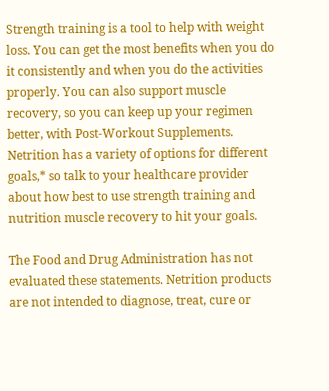Strength training is a tool to help with weight loss. You can get the most benefits when you do it consistently and when you do the activities properly. You can also support muscle recovery, so you can keep up your regimen better, with Post-Workout Supplements. Netrition has a variety of options for different goals,* so talk to your healthcare provider about how best to use strength training and nutrition muscle recovery to hit your goals.

The Food and Drug Administration has not evaluated these statements. Netrition products are not intended to diagnose, treat, cure or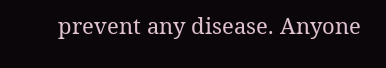prevent any disease. Anyone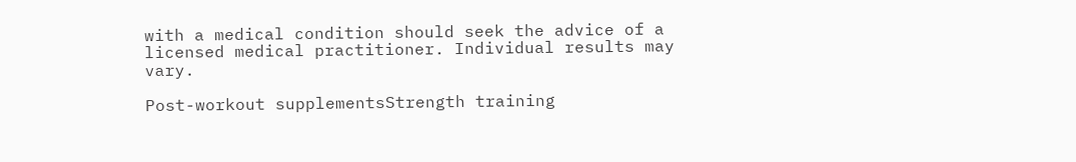with a medical condition should seek the advice of a licensed medical practitioner. Individual results may vary.

Post-workout supplementsStrength training